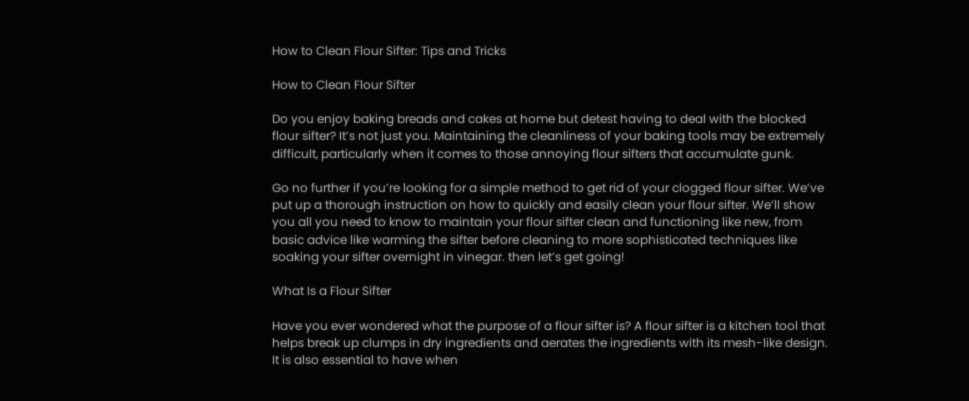How to Clean Flour Sifter: Tips and Tricks

How to Clean Flour Sifter

Do you enjoy baking breads and cakes at home but detest having to deal with the blocked flour sifter? It’s not just you. Maintaining the cleanliness of your baking tools may be extremely difficult, particularly when it comes to those annoying flour sifters that accumulate gunk.

Go no further if you’re looking for a simple method to get rid of your clogged flour sifter. We’ve put up a thorough instruction on how to quickly and easily clean your flour sifter. We’ll show you all you need to know to maintain your flour sifter clean and functioning like new, from basic advice like warming the sifter before cleaning to more sophisticated techniques like soaking your sifter overnight in vinegar. then let’s get going!

What Is a Flour Sifter

Have you ever wondered what the purpose of a flour sifter is? A flour sifter is a kitchen tool that helps break up clumps in dry ingredients and aerates the ingredients with its mesh-like design. It is also essential to have when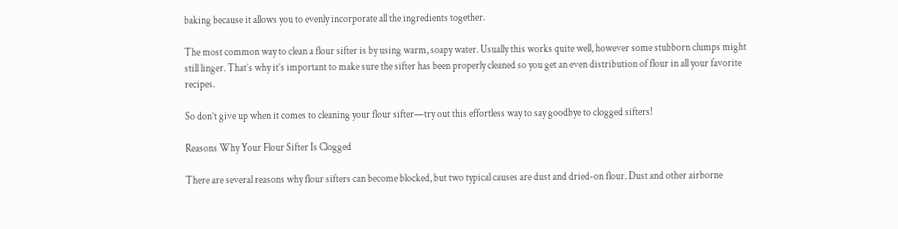baking because it allows you to evenly incorporate all the ingredients together.

The most common way to clean a flour sifter is by using warm, soapy water. Usually this works quite well, however some stubborn clumps might still linger. That’s why it’s important to make sure the sifter has been properly cleaned so you get an even distribution of flour in all your favorite recipes.

So don’t give up when it comes to cleaning your flour sifter—try out this effortless way to say goodbye to clogged sifters!

Reasons Why Your Flour Sifter Is Clogged

There are several reasons why flour sifters can become blocked, but two typical causes are dust and dried-on flour. Dust and other airborne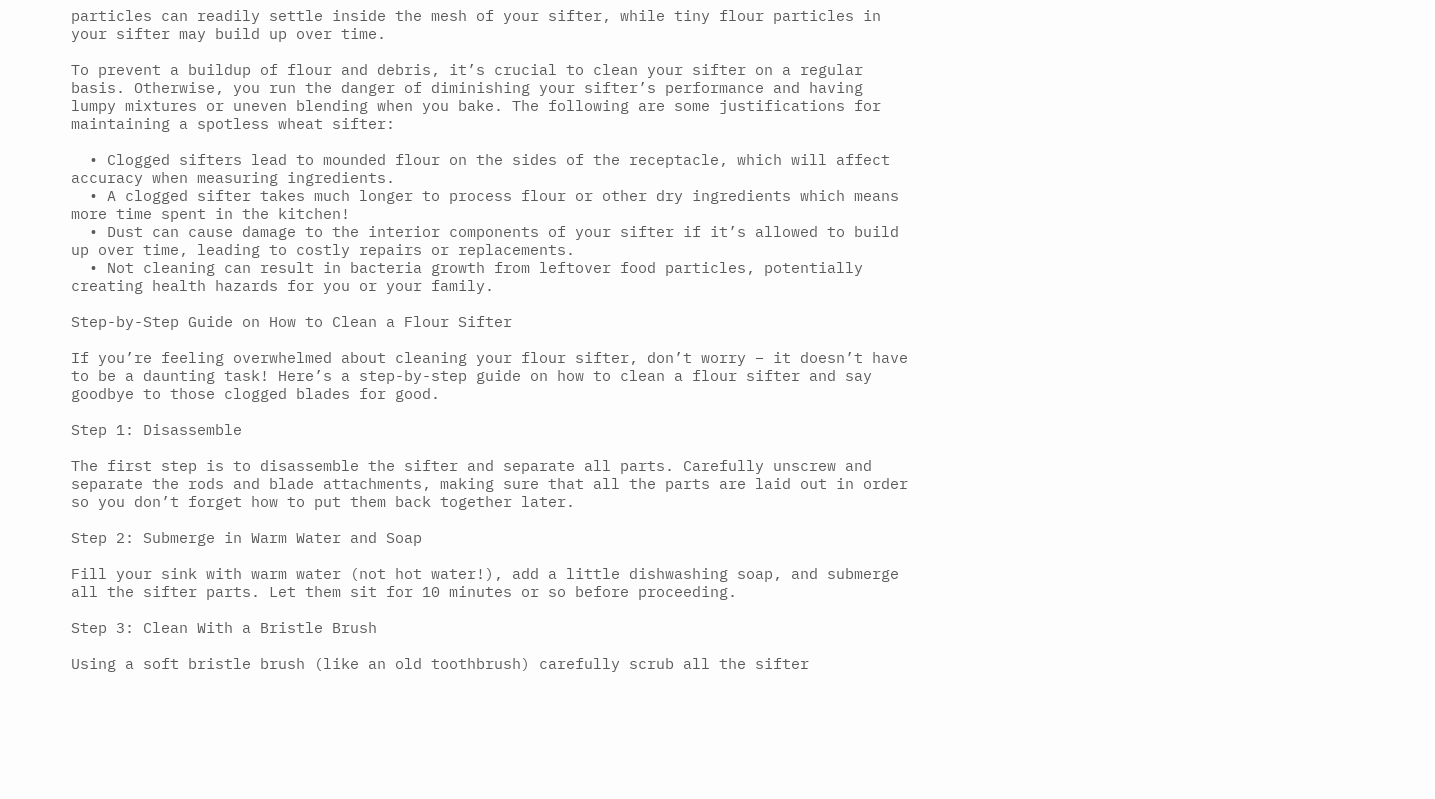particles can readily settle inside the mesh of your sifter, while tiny flour particles in your sifter may build up over time.

To prevent a buildup of flour and debris, it’s crucial to clean your sifter on a regular basis. Otherwise, you run the danger of diminishing your sifter’s performance and having lumpy mixtures or uneven blending when you bake. The following are some justifications for maintaining a spotless wheat sifter:

  • Clogged sifters lead to mounded flour on the sides of the receptacle, which will affect accuracy when measuring ingredients.
  • A clogged sifter takes much longer to process flour or other dry ingredients which means more time spent in the kitchen!
  • Dust can cause damage to the interior components of your sifter if it’s allowed to build up over time, leading to costly repairs or replacements.
  • Not cleaning can result in bacteria growth from leftover food particles, potentially creating health hazards for you or your family.

Step-by-Step Guide on How to Clean a Flour Sifter

If you’re feeling overwhelmed about cleaning your flour sifter, don’t worry – it doesn’t have to be a daunting task! Here’s a step-by-step guide on how to clean a flour sifter and say goodbye to those clogged blades for good.

Step 1: Disassemble

The first step is to disassemble the sifter and separate all parts. Carefully unscrew and separate the rods and blade attachments, making sure that all the parts are laid out in order so you don’t forget how to put them back together later.

Step 2: Submerge in Warm Water and Soap

Fill your sink with warm water (not hot water!), add a little dishwashing soap, and submerge all the sifter parts. Let them sit for 10 minutes or so before proceeding.

Step 3: Clean With a Bristle Brush

Using a soft bristle brush (like an old toothbrush) carefully scrub all the sifter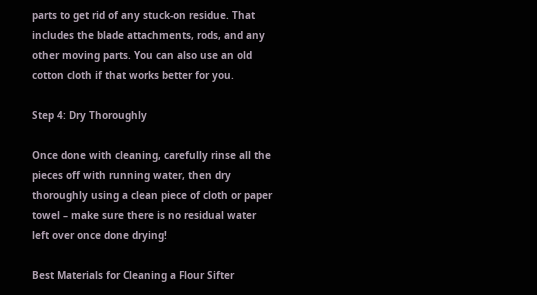parts to get rid of any stuck-on residue. That includes the blade attachments, rods, and any other moving parts. You can also use an old cotton cloth if that works better for you.

Step 4: Dry Thoroughly

Once done with cleaning, carefully rinse all the pieces off with running water, then dry thoroughly using a clean piece of cloth or paper towel – make sure there is no residual water left over once done drying!

Best Materials for Cleaning a Flour Sifter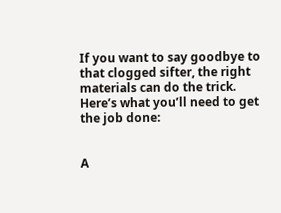If you want to say goodbye to that clogged sifter, the right materials can do the trick. Here’s what you’ll need to get the job done:


A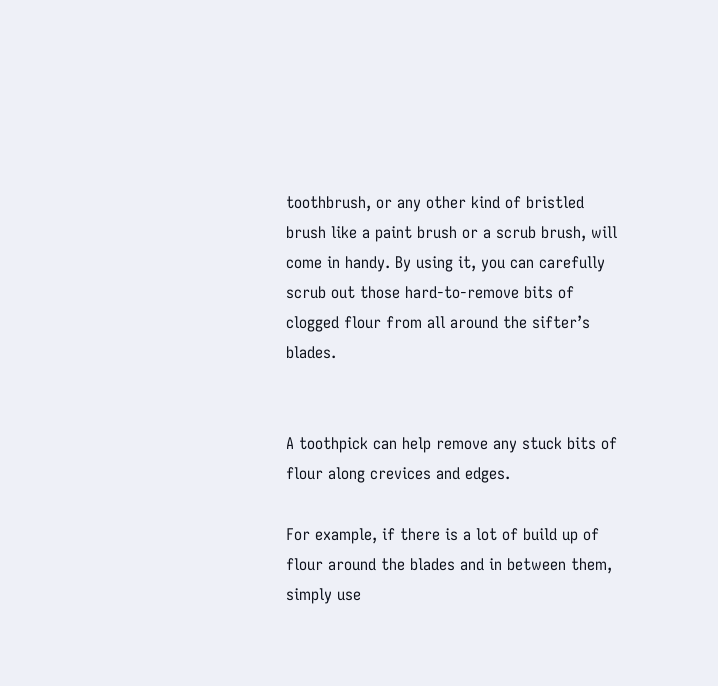toothbrush, or any other kind of bristled brush like a paint brush or a scrub brush, will come in handy. By using it, you can carefully scrub out those hard-to-remove bits of clogged flour from all around the sifter’s blades.


A toothpick can help remove any stuck bits of flour along crevices and edges.

For example, if there is a lot of build up of flour around the blades and in between them, simply use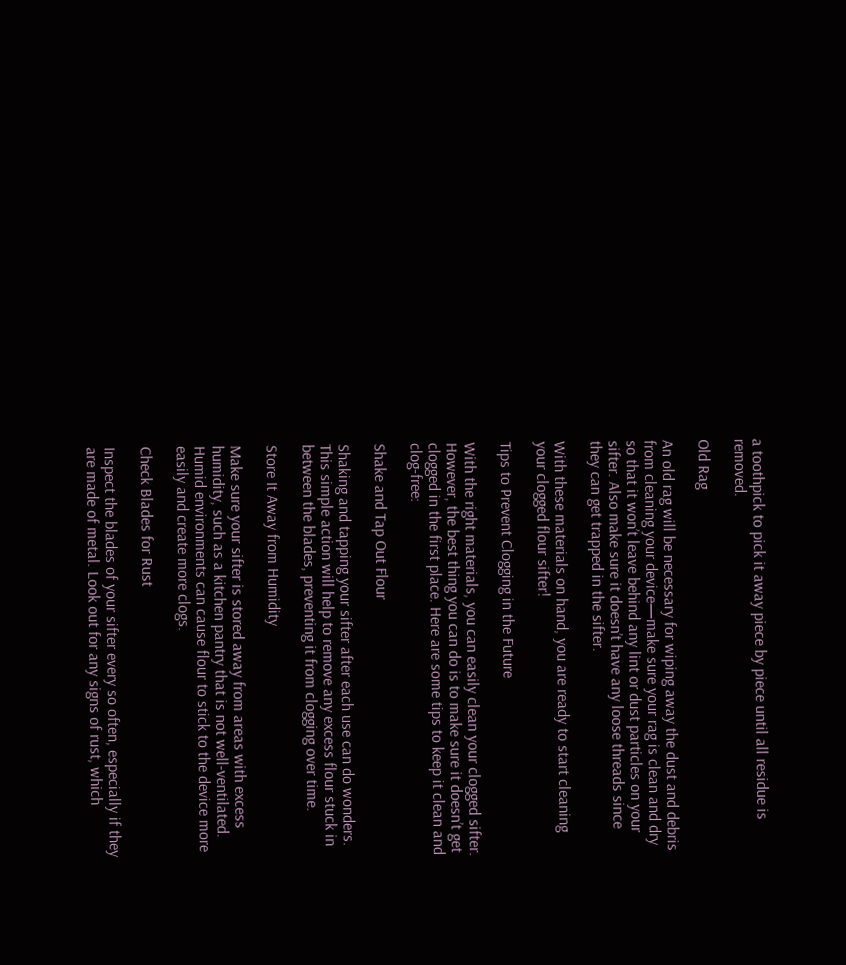a toothpick to pick it away piece by piece until all residue is removed.

Old Rag

An old rag will be necessary for wiping away the dust and debris from cleaning your device—make sure your rag is clean and dry so that it won’t leave behind any lint or dust particles on your sifter. Also make sure it doesn’t have any loose threads since they can get trapped in the sifter.

With these materials on hand, you are ready to start cleaning your clogged flour sifter!

Tips to Prevent Clogging in the Future

With the right materials, you can easily clean your clogged sifter. However, the best thing you can do is to make sure it doesn’t get clogged in the first place. Here are some tips to keep it clean and clog-free:

Shake and Tap Out Flour

Shaking and tapping your sifter after each use can do wonders. This simple action will help to remove any excess flour stuck in between the blades, preventing it from clogging over time.

Store It Away from Humidity

Make sure your sifter is stored away from areas with excess humidity, such as a kitchen pantry that is not well-ventilated. Humid environments can cause flour to stick to the device more easily and create more clogs.

Check Blades for Rust

Inspect the blades of your sifter every so often, especially if they are made of metal. Look out for any signs of rust, which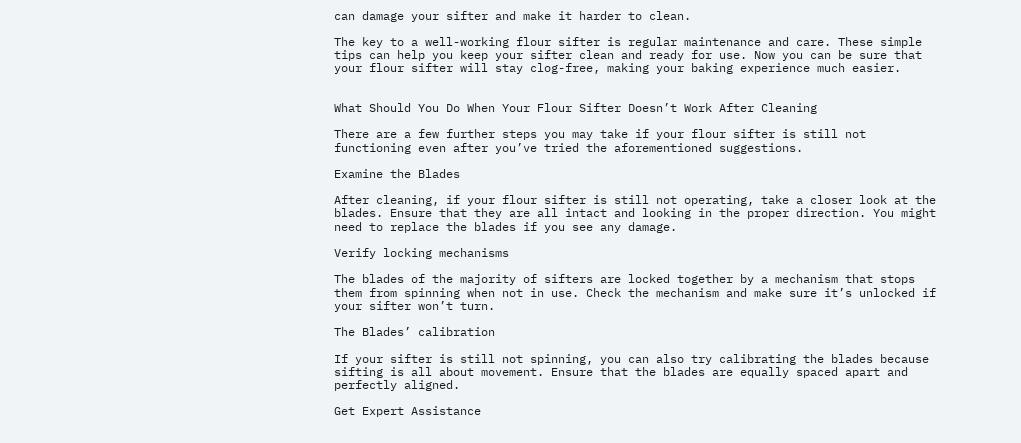can damage your sifter and make it harder to clean.

The key to a well-working flour sifter is regular maintenance and care. These simple tips can help you keep your sifter clean and ready for use. Now you can be sure that your flour sifter will stay clog-free, making your baking experience much easier.


What Should You Do When Your Flour Sifter Doesn’t Work After Cleaning

There are a few further steps you may take if your flour sifter is still not functioning even after you’ve tried the aforementioned suggestions.

Examine the Blades

After cleaning, if your flour sifter is still not operating, take a closer look at the blades. Ensure that they are all intact and looking in the proper direction. You might need to replace the blades if you see any damage.

Verify locking mechanisms

The blades of the majority of sifters are locked together by a mechanism that stops them from spinning when not in use. Check the mechanism and make sure it’s unlocked if your sifter won’t turn.

The Blades’ calibration

If your sifter is still not spinning, you can also try calibrating the blades because sifting is all about movement. Ensure that the blades are equally spaced apart and perfectly aligned.

Get Expert Assistance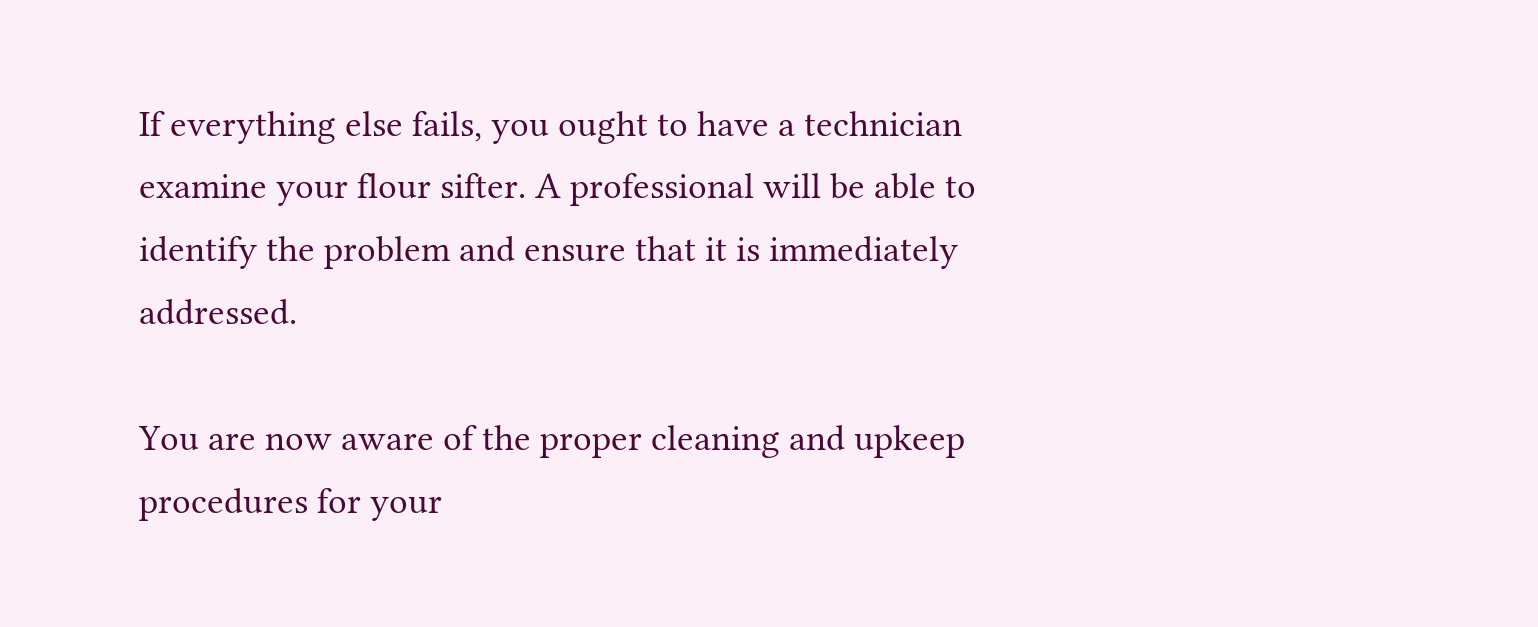If everything else fails, you ought to have a technician examine your flour sifter. A professional will be able to identify the problem and ensure that it is immediately addressed.

You are now aware of the proper cleaning and upkeep procedures for your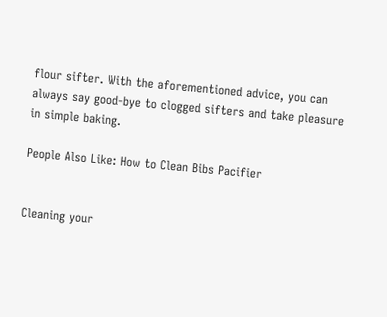flour sifter. With the aforementioned advice, you can always say good-bye to clogged sifters and take pleasure in simple baking.

People Also Like: How to Clean Bibs Pacifier


Cleaning your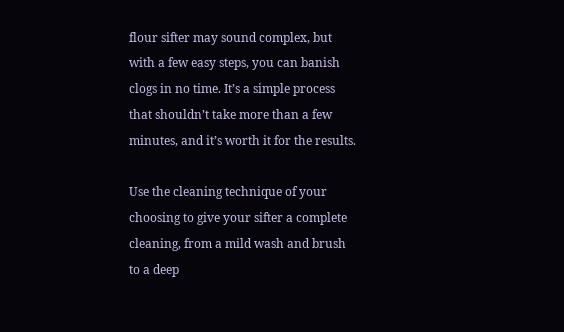flour sifter may sound complex, but with a few easy steps, you can banish clogs in no time. It’s a simple process that shouldn’t take more than a few minutes, and it’s worth it for the results.

Use the cleaning technique of your choosing to give your sifter a complete cleaning, from a mild wash and brush to a deep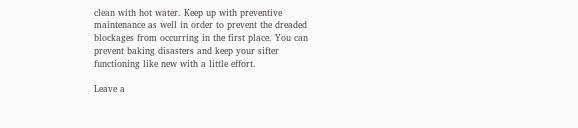clean with hot water. Keep up with preventive maintenance as well in order to prevent the dreaded blockages from occurring in the first place. You can prevent baking disasters and keep your sifter functioning like new with a little effort.

Leave a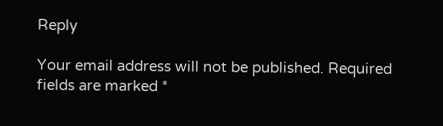Reply

Your email address will not be published. Required fields are marked *